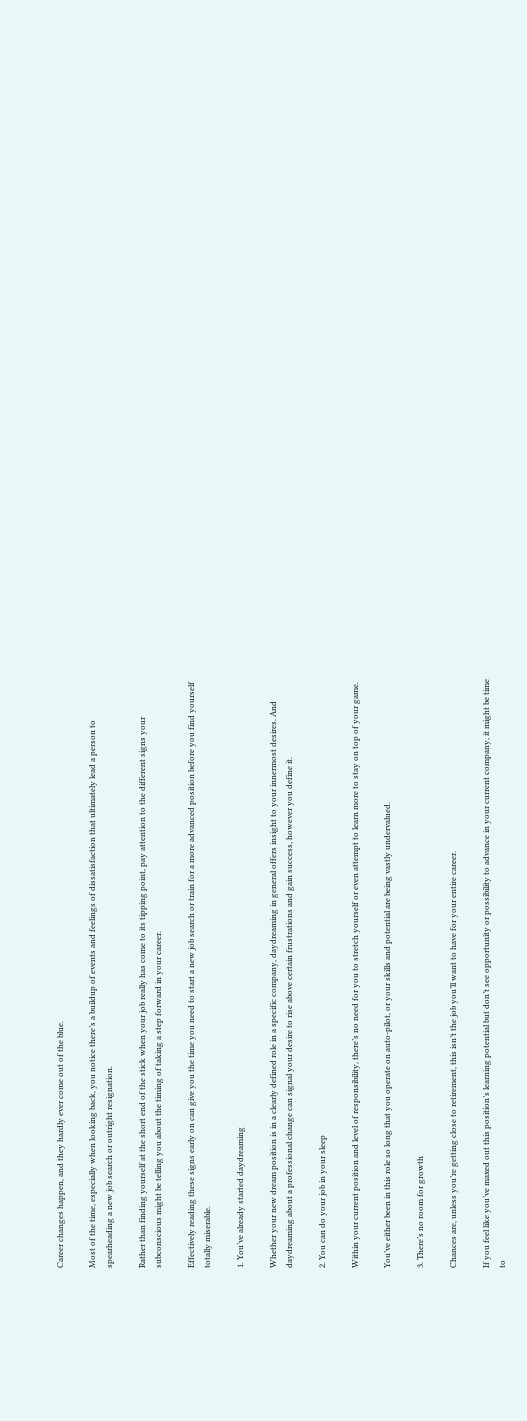Career changes happen, and they hardly ever come out of the blue.

Most of the time, especially when looking back, you notice there’s a buildup of events and feelings of dissatisfaction that ultimately lead a person to spearheading a new job search or outright resignation.

Rather than finding yourself at the short end of the stick when your job really has come to its tipping point, pay attention to the different signs your subconscious might be telling you about the timing of taking a step forward in your career.

Effectively reading these signs early on can give you the time you need to start a new job search or train for a more advanced position before you find yourself totally miserable.

1. You’ve already started daydreaming

Whether your new dream position is in a clearly defined role in a specific company, daydreaming in general offers insight to your innermost desires. And daydreaming about a professional change can signal your desire to rise above certain frustrations and gain success, however you define it.

2. You can do your job in your sleep

Within your current position and level of responsibility, there’s no need for you to stretch yourself or even attempt to learn more to stay on top of your game.

You’ve either been in this role so long that you operate on auto-pilot, or your skills and potential are being vastly undervalued.

3. There’s no room for growth

Chances are, unless you’re getting close to retirement, this isn’t the job you’ll want to have for your entire career.

If you feel like you’ve maxed out this position’s learning potential but don’t see opportunity or possibility to advance in your current company, it might be time to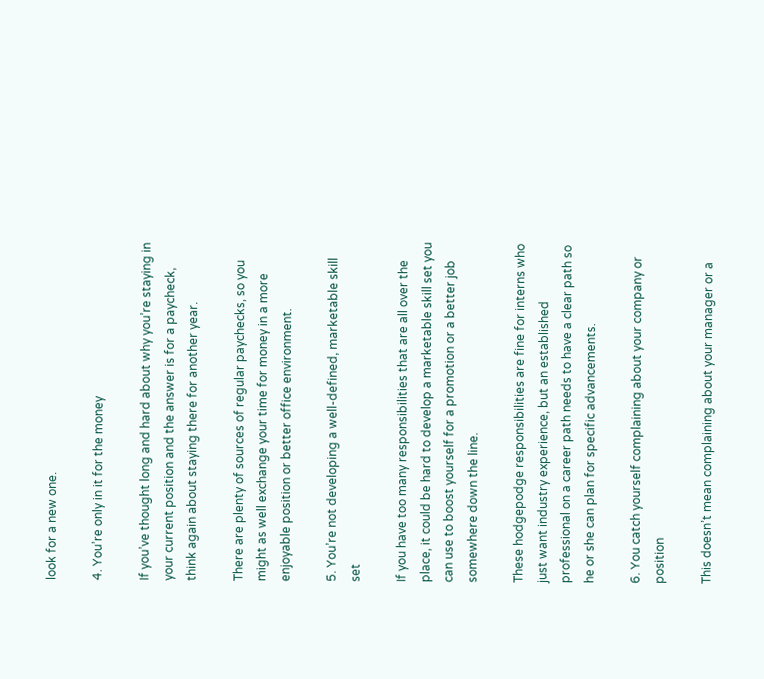look for a new one.

4. You’re only in it for the money

If you’ve thought long and hard about why you’re staying in your current position and the answer is for a paycheck, think again about staying there for another year.

There are plenty of sources of regular paychecks, so you might as well exchange your time for money in a more enjoyable position or better office environment.

5. You’re not developing a well-defined, marketable skill set

If you have too many responsibilities that are all over the place, it could be hard to develop a marketable skill set you can use to boost yourself for a promotion or a better job somewhere down the line.

These hodgepodge responsibilities are fine for interns who just want industry experience, but an established professional on a career path needs to have a clear path so he or she can plan for specific advancements.

6. You catch yourself complaining about your company or position

This doesn’t mean complaining about your manager or a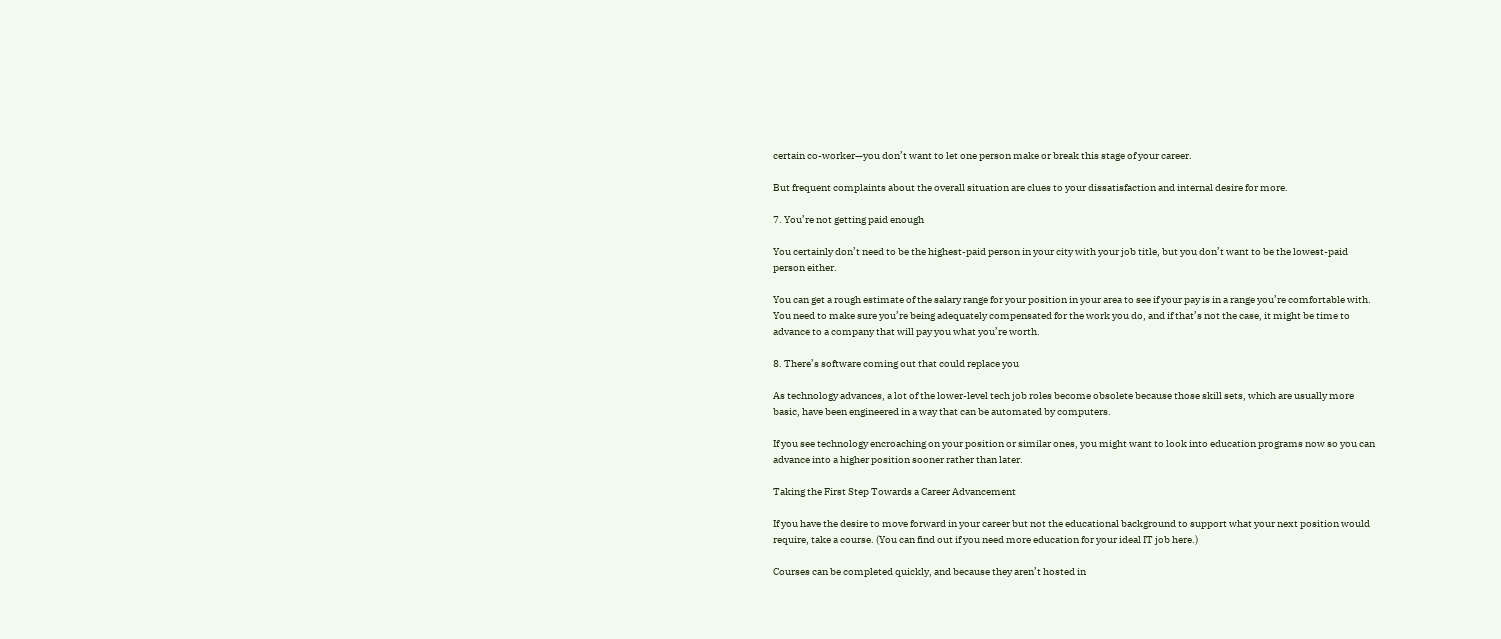certain co-worker—you don’t want to let one person make or break this stage of your career.

But frequent complaints about the overall situation are clues to your dissatisfaction and internal desire for more.

7. You’re not getting paid enough

You certainly don’t need to be the highest-paid person in your city with your job title, but you don’t want to be the lowest-paid person either.

You can get a rough estimate of the salary range for your position in your area to see if your pay is in a range you’re comfortable with. You need to make sure you’re being adequately compensated for the work you do, and if that’s not the case, it might be time to advance to a company that will pay you what you’re worth.

8. There’s software coming out that could replace you

As technology advances, a lot of the lower-level tech job roles become obsolete because those skill sets, which are usually more basic, have been engineered in a way that can be automated by computers.

If you see technology encroaching on your position or similar ones, you might want to look into education programs now so you can advance into a higher position sooner rather than later.

Taking the First Step Towards a Career Advancement

If you have the desire to move forward in your career but not the educational background to support what your next position would require, take a course. (You can find out if you need more education for your ideal IT job here.)

Courses can be completed quickly, and because they aren’t hosted in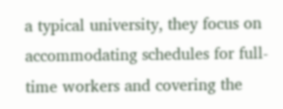a typical university, they focus on accommodating schedules for full-time workers and covering the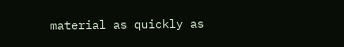material as quickly as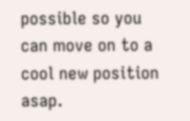possible so you can move on to a cool new position asap.